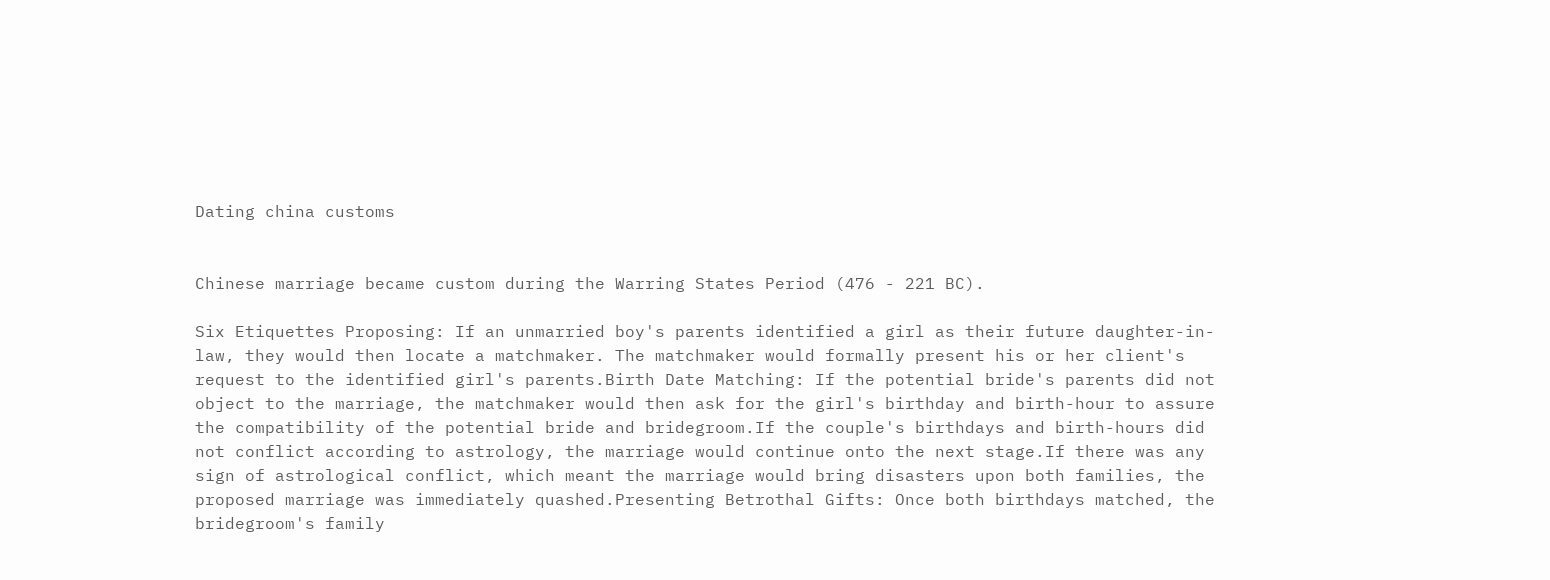Dating china customs


Chinese marriage became custom during the Warring States Period (476 - 221 BC).

Six Etiquettes Proposing: If an unmarried boy's parents identified a girl as their future daughter-in-law, they would then locate a matchmaker. The matchmaker would formally present his or her client's request to the identified girl's parents.Birth Date Matching: If the potential bride's parents did not object to the marriage, the matchmaker would then ask for the girl's birthday and birth-hour to assure the compatibility of the potential bride and bridegroom.If the couple's birthdays and birth-hours did not conflict according to astrology, the marriage would continue onto the next stage.If there was any sign of astrological conflict, which meant the marriage would bring disasters upon both families, the proposed marriage was immediately quashed.Presenting Betrothal Gifts: Once both birthdays matched, the bridegroom's family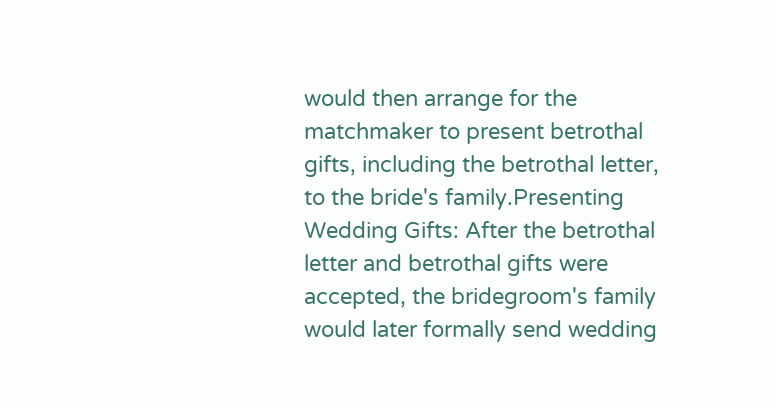would then arrange for the matchmaker to present betrothal gifts, including the betrothal letter, to the bride's family.Presenting Wedding Gifts: After the betrothal letter and betrothal gifts were accepted, the bridegroom's family would later formally send wedding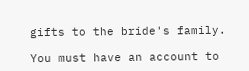gifts to the bride's family.

You must have an account to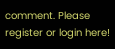comment. Please register or login here!